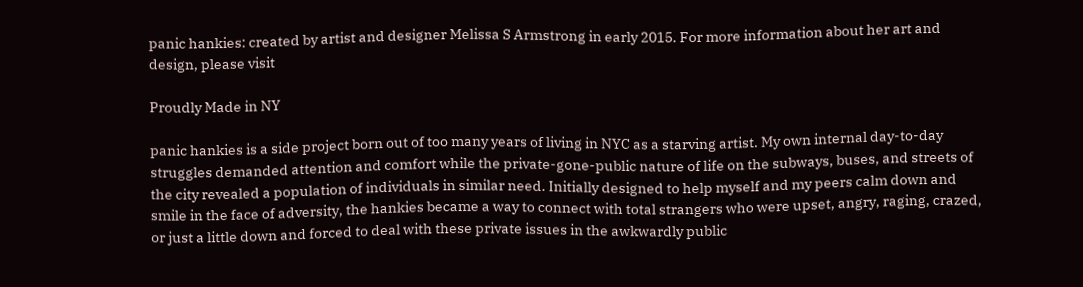panic hankies: created by artist and designer Melissa S Armstrong in early 2015. For more information about her art and design, please visit

Proudly Made in NY

panic hankies is a side project born out of too many years of living in NYC as a starving artist. My own internal day-to-day struggles demanded attention and comfort while the private-gone-public nature of life on the subways, buses, and streets of the city revealed a population of individuals in similar need. Initially designed to help myself and my peers calm down and smile in the face of adversity, the hankies became a way to connect with total strangers who were upset, angry, raging, crazed, or just a little down and forced to deal with these private issues in the awkwardly public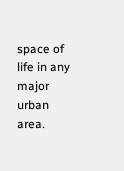space of life in any major urban area.